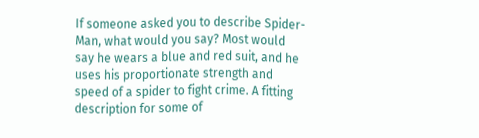If someone asked you to describe Spider-Man, what would you say? Most would say he wears a blue and red suit, and he uses his proportionate strength and speed of a spider to fight crime. A fitting description for some of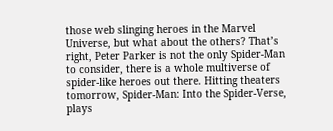those web slinging heroes in the Marvel Universe, but what about the others? That’s right, Peter Parker is not the only Spider-Man to consider, there is a whole multiverse of spider-like heroes out there. Hitting theaters tomorrow, Spider-Man: Into the Spider-Verse, plays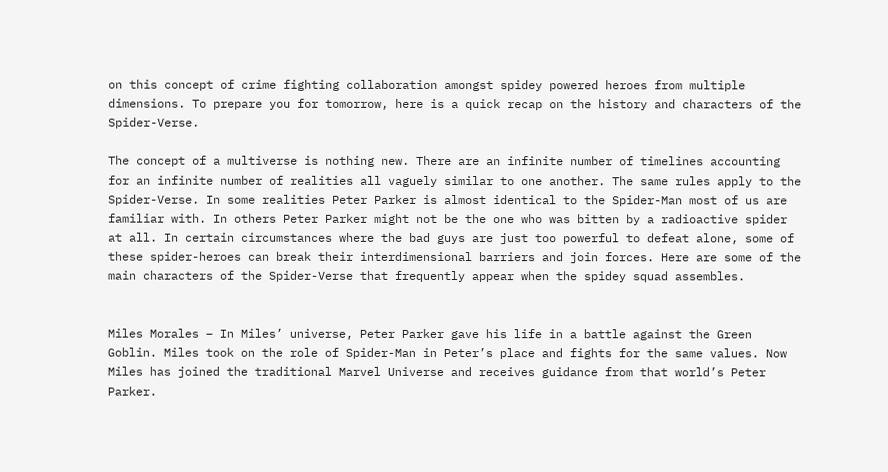on this concept of crime fighting collaboration amongst spidey powered heroes from multiple dimensions. To prepare you for tomorrow, here is a quick recap on the history and characters of the Spider-Verse.

The concept of a multiverse is nothing new. There are an infinite number of timelines accounting for an infinite number of realities all vaguely similar to one another. The same rules apply to the Spider-Verse. In some realities Peter Parker is almost identical to the Spider-Man most of us are familiar with. In others Peter Parker might not be the one who was bitten by a radioactive spider at all. In certain circumstances where the bad guys are just too powerful to defeat alone, some of these spider-heroes can break their interdimensional barriers and join forces. Here are some of the main characters of the Spider-Verse that frequently appear when the spidey squad assembles.


Miles Morales – In Miles’ universe, Peter Parker gave his life in a battle against the Green Goblin. Miles took on the role of Spider-Man in Peter’s place and fights for the same values. Now Miles has joined the traditional Marvel Universe and receives guidance from that world’s Peter Parker.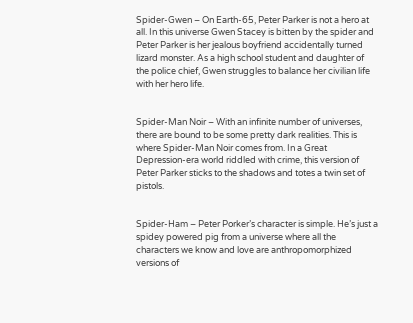Spider-Gwen – On Earth-65, Peter Parker is not a hero at all. In this universe Gwen Stacey is bitten by the spider and Peter Parker is her jealous boyfriend accidentally turned lizard monster. As a high school student and daughter of the police chief, Gwen struggles to balance her civilian life with her hero life.


Spider-Man Noir – With an infinite number of universes, there are bound to be some pretty dark realities. This is where Spider-Man Noir comes from. In a Great Depression-era world riddled with crime, this version of Peter Parker sticks to the shadows and totes a twin set of pistols.


Spider-Ham – Peter Porker’s character is simple. He’s just a spidey powered pig from a universe where all the characters we know and love are anthropomorphized versions of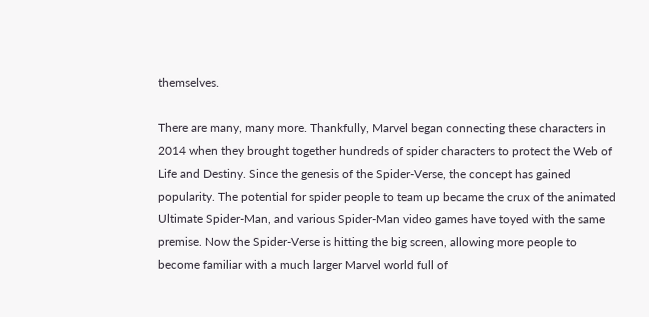themselves.

There are many, many more. Thankfully, Marvel began connecting these characters in 2014 when they brought together hundreds of spider characters to protect the Web of Life and Destiny. Since the genesis of the Spider-Verse, the concept has gained popularity. The potential for spider people to team up became the crux of the animated Ultimate Spider-Man, and various Spider-Man video games have toyed with the same premise. Now the Spider-Verse is hitting the big screen, allowing more people to become familiar with a much larger Marvel world full of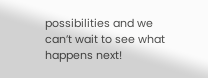possibilities and we can’t wait to see what happens next!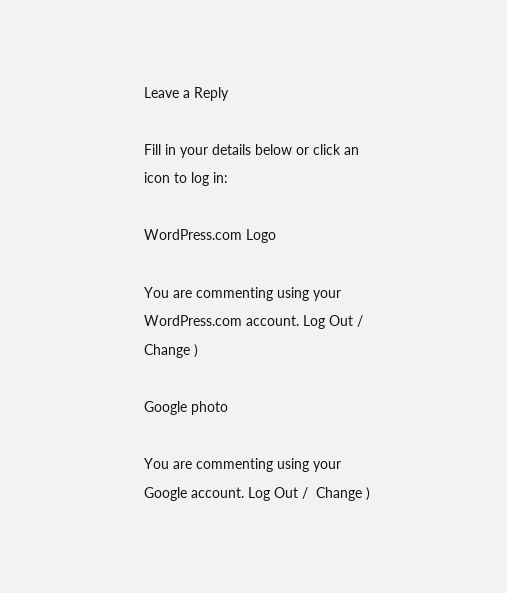Leave a Reply

Fill in your details below or click an icon to log in:

WordPress.com Logo

You are commenting using your WordPress.com account. Log Out /  Change )

Google photo

You are commenting using your Google account. Log Out /  Change )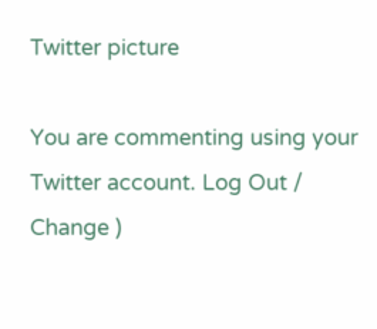Twitter picture

You are commenting using your Twitter account. Log Out /  Change )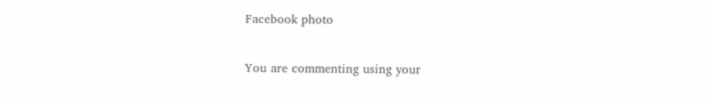Facebook photo

You are commenting using your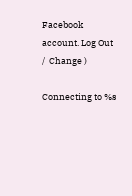Facebook account. Log Out /  Change )

Connecting to %s